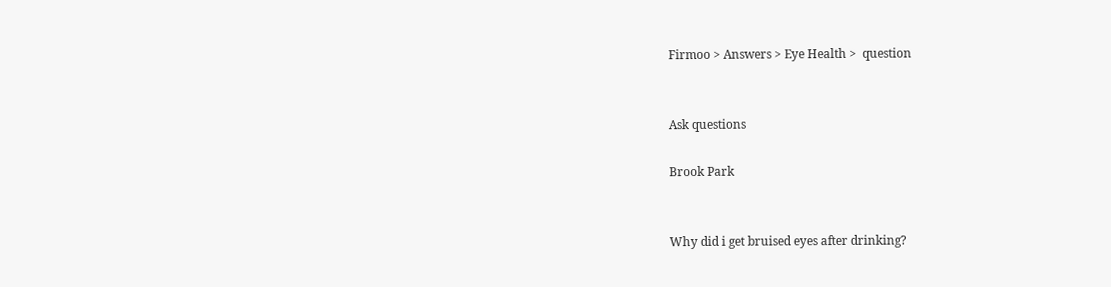Firmoo > Answers > Eye Health >  question


Ask questions

Brook Park


Why did i get bruised eyes after drinking?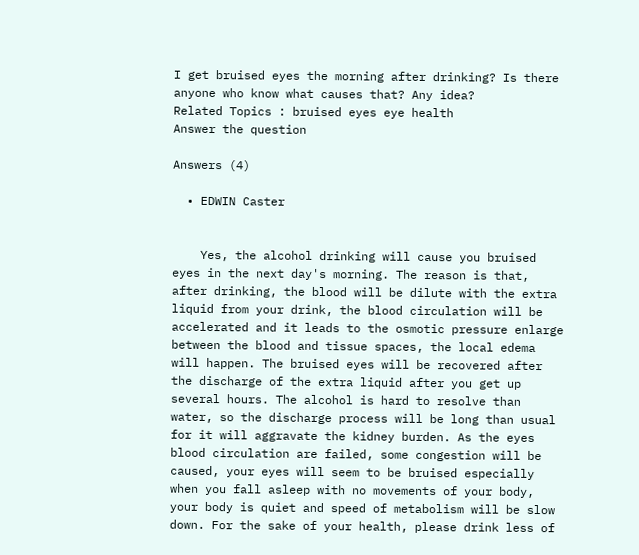I get bruised eyes the morning after drinking? Is there anyone who know what causes that? Any idea?
Related Topics : bruised eyes eye health
Answer the question

Answers (4)

  • EDWIN Caster


    Yes, the alcohol drinking will cause you bruised eyes in the next day's morning. The reason is that, after drinking, the blood will be dilute with the extra liquid from your drink, the blood circulation will be accelerated and it leads to the osmotic pressure enlarge between the blood and tissue spaces, the local edema will happen. The bruised eyes will be recovered after the discharge of the extra liquid after you get up several hours. The alcohol is hard to resolve than water, so the discharge process will be long than usual for it will aggravate the kidney burden. As the eyes blood circulation are failed, some congestion will be caused, your eyes will seem to be bruised especially when you fall asleep with no movements of your body, your body is quiet and speed of metabolism will be slow down. For the sake of your health, please drink less of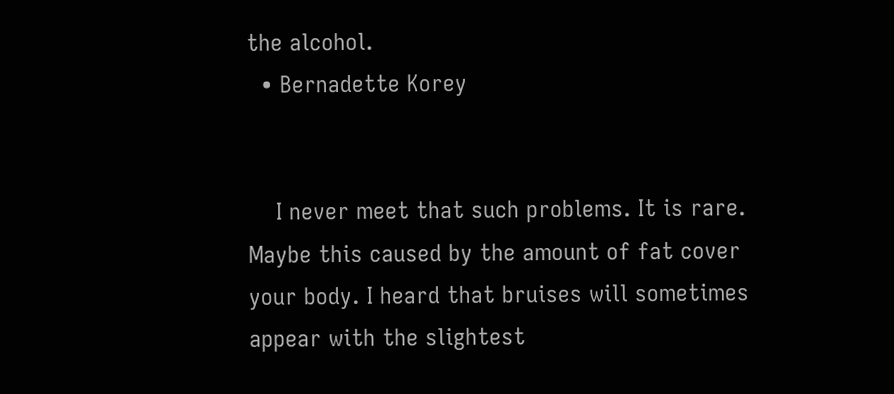the alcohol.
  • Bernadette Korey


    I never meet that such problems. It is rare. Maybe this caused by the amount of fat cover your body. I heard that bruises will sometimes appear with the slightest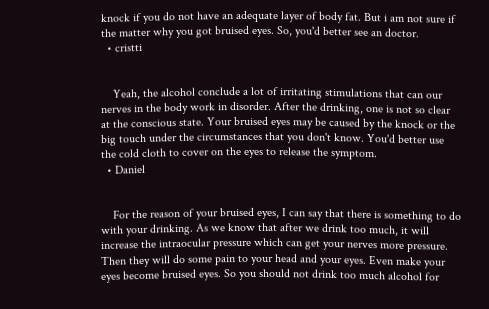knock if you do not have an adequate layer of body fat. But i am not sure if the matter why you got bruised eyes. So, you'd better see an doctor.
  • cristti


    Yeah, the alcohol conclude a lot of irritating stimulations that can our nerves in the body work in disorder. After the drinking, one is not so clear at the conscious state. Your bruised eyes may be caused by the knock or the big touch under the circumstances that you don't know. You'd better use the cold cloth to cover on the eyes to release the symptom.
  • Daniel


    For the reason of your bruised eyes, I can say that there is something to do with your drinking. As we know that after we drink too much, it will increase the intraocular pressure which can get your nerves more pressure. Then they will do some pain to your head and your eyes. Even make your eyes become bruised eyes. So you should not drink too much alcohol for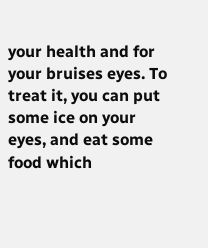your health and for your bruises eyes. To treat it, you can put some ice on your eyes, and eat some food which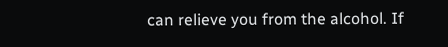can relieve you from the alcohol. If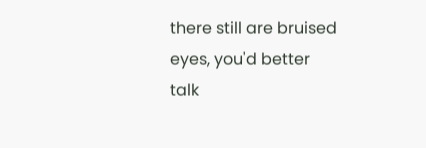there still are bruised eyes, you'd better talk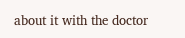about it with the doctor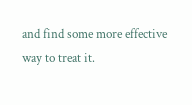and find some more effective way to treat it.